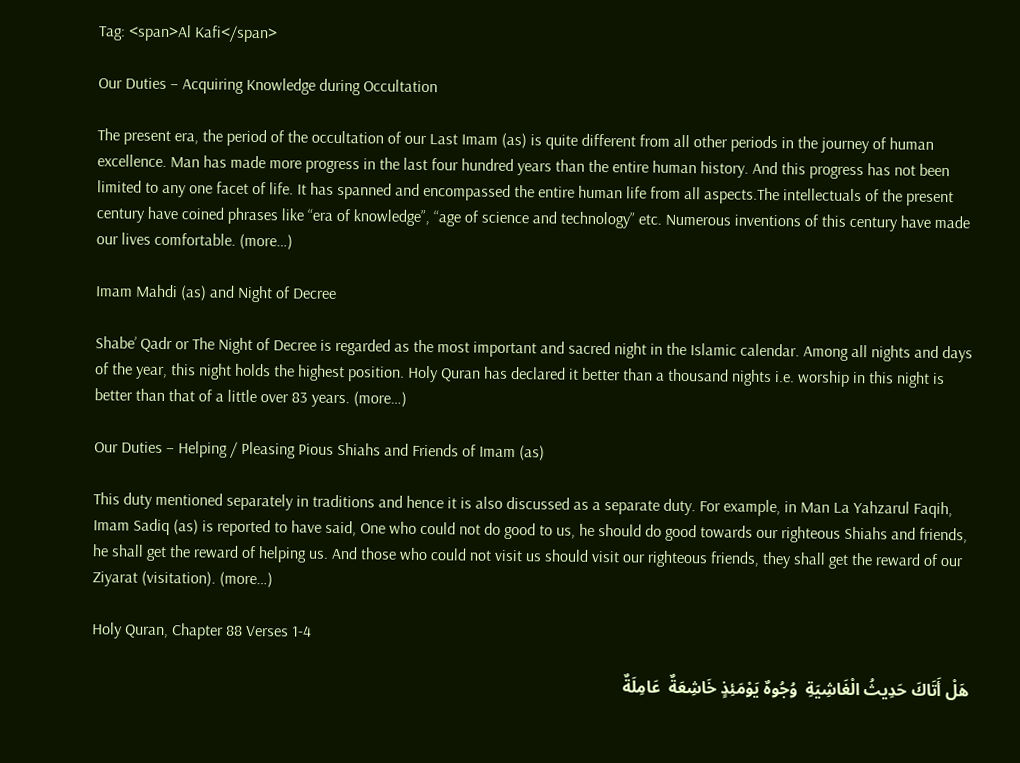Tag: <span>Al Kafi</span>

Our Duties – Acquiring Knowledge during Occultation

The present era, the period of the occultation of our Last Imam (as) is quite different from all other periods in the journey of human excellence. Man has made more progress in the last four hundred years than the entire human history. And this progress has not been limited to any one facet of life. It has spanned and encompassed the entire human life from all aspects.The intellectuals of the present century have coined phrases like “era of knowledge”, “age of science and technology” etc. Numerous inventions of this century have made our lives comfortable. (more…)

Imam Mahdi (as) and Night of Decree

Shabe’ Qadr or The Night of Decree is regarded as the most important and sacred night in the Islamic calendar. Among all nights and days of the year, this night holds the highest position. Holy Quran has declared it better than a thousand nights i.e. worship in this night is better than that of a little over 83 years. (more…)

Our Duties – Helping / Pleasing Pious Shiahs and Friends of Imam (as)

This duty mentioned separately in traditions and hence it is also discussed as a separate duty. For example, in Man La Yahzarul Faqih, Imam Sadiq (as) is reported to have said, One who could not do good to us, he should do good towards our righteous Shiahs and friends, he shall get the reward of helping us. And those who could not visit us should visit our righteous friends, they shall get the reward of our Ziyarat (visitation). (more…)

Holy Quran, Chapter 88 Verses 1-4

هَلْ أَتَاكَ حَدِيثُ الْغَاشِيَةِ  وُجُوهٌ يَوْمَئِذٍ خَاشِعَةٌ  عَامِلَةٌ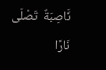نَّاصِبَةٌ  تَصْلَى نَارًا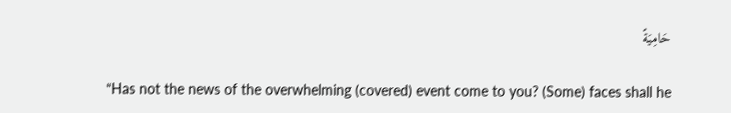حَامِيَةً

“Has not the news of the overwhelming (covered) event come to you? (Some) faces shall he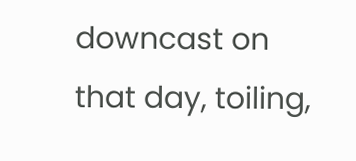downcast on that day, toiling,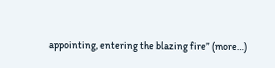appointing, entering the blazing fire” (more…)